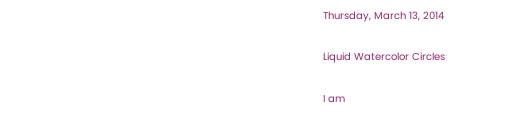Thursday, March 13, 2014

Liquid Watercolor Circles

I am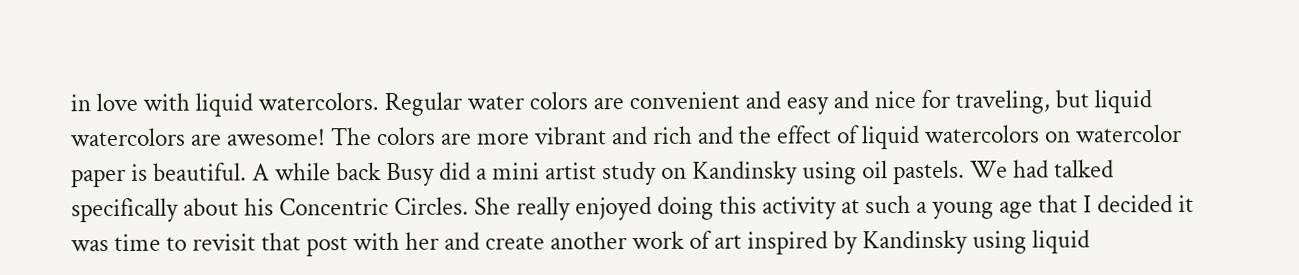in love with liquid watercolors. Regular water colors are convenient and easy and nice for traveling, but liquid watercolors are awesome! The colors are more vibrant and rich and the effect of liquid watercolors on watercolor paper is beautiful. A while back Busy did a mini artist study on Kandinsky using oil pastels. We had talked specifically about his Concentric Circles. She really enjoyed doing this activity at such a young age that I decided it was time to revisit that post with her and create another work of art inspired by Kandinsky using liquid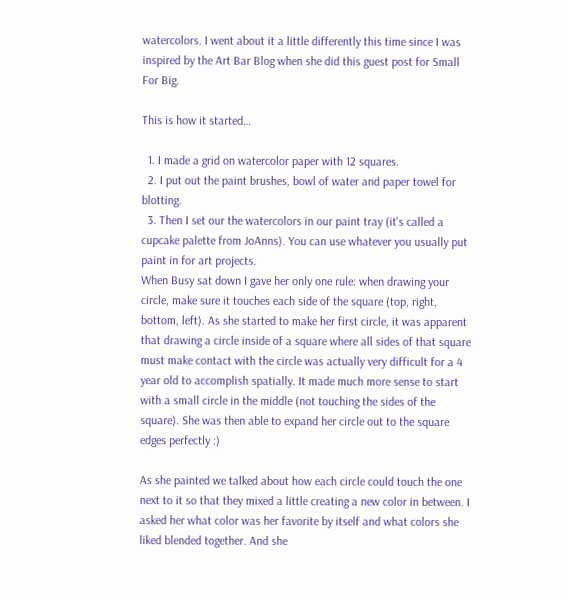watercolors. I went about it a little differently this time since I was inspired by the Art Bar Blog when she did this guest post for Small For Big.

This is how it started…

  1. I made a grid on watercolor paper with 12 squares.
  2. I put out the paint brushes, bowl of water and paper towel for blotting.
  3. Then I set our the watercolors in our paint tray (it's called a cupcake palette from JoAnns). You can use whatever you usually put paint in for art projects.
When Busy sat down I gave her only one rule: when drawing your circle, make sure it touches each side of the square (top, right, bottom, left). As she started to make her first circle, it was apparent that drawing a circle inside of a square where all sides of that square must make contact with the circle was actually very difficult for a 4 year old to accomplish spatially. It made much more sense to start with a small circle in the middle (not touching the sides of the square). She was then able to expand her circle out to the square edges perfectly :)

As she painted we talked about how each circle could touch the one next to it so that they mixed a little creating a new color in between. I asked her what color was her favorite by itself and what colors she liked blended together. And she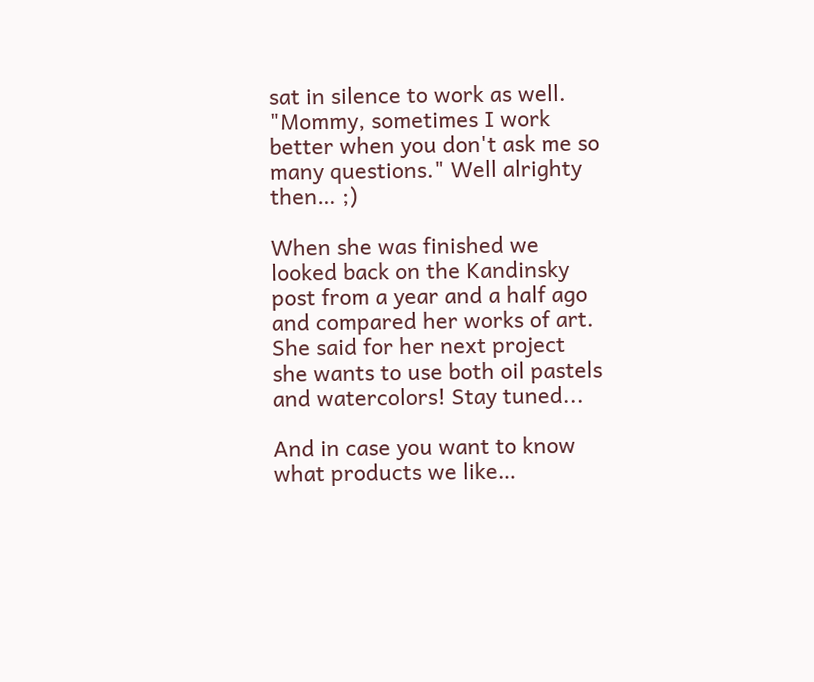sat in silence to work as well. "Mommy, sometimes I work better when you don't ask me so many questions." Well alrighty then… ;)

When she was finished we looked back on the Kandinsky post from a year and a half ago and compared her works of art. She said for her next project she wants to use both oil pastels and watercolors! Stay tuned...

And in case you want to know what products we like…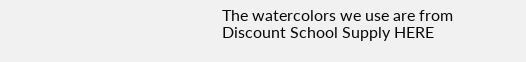The watercolors we use are from
Discount School Supply HERE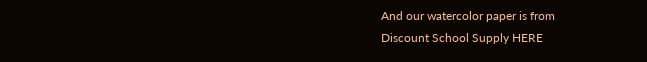And our watercolor paper is from
Discount School Supply HERE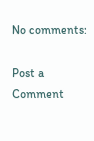No comments:

Post a Comment